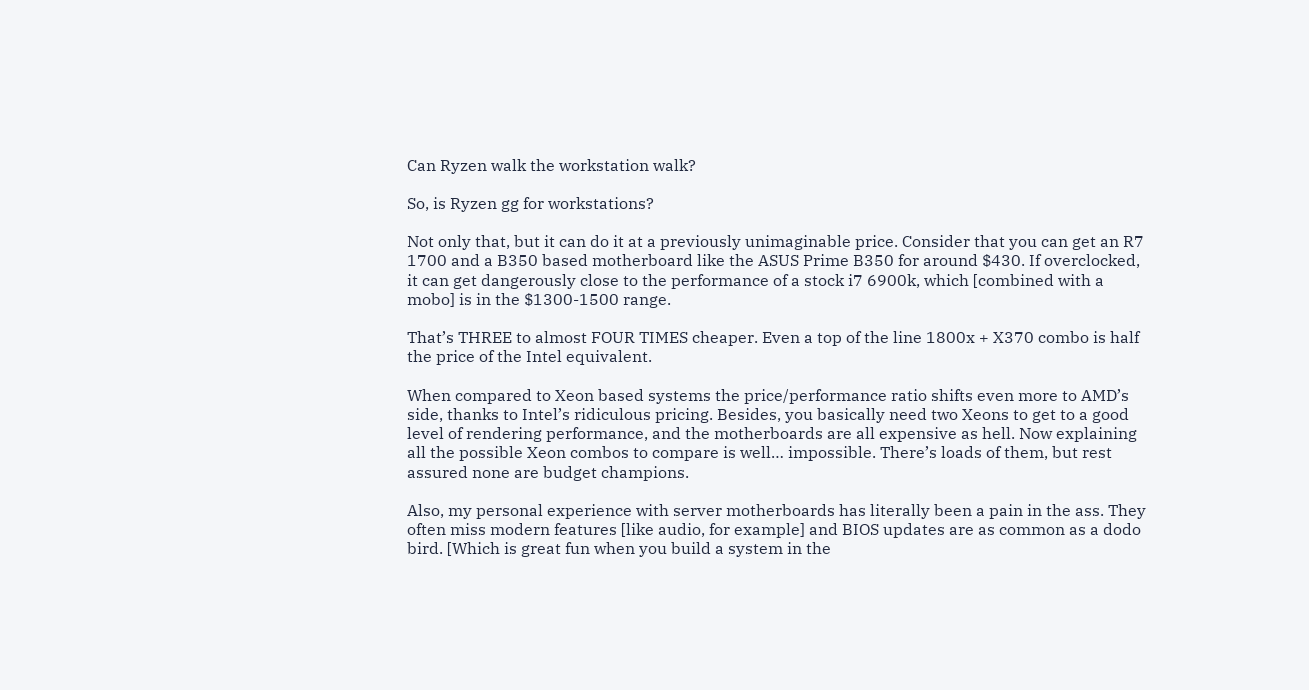Can Ryzen walk the workstation walk?

So, is Ryzen gg for workstations?

Not only that, but it can do it at a previously unimaginable price. Consider that you can get an R7 1700 and a B350 based motherboard like the ASUS Prime B350 for around $430. If overclocked, it can get dangerously close to the performance of a stock i7 6900k, which [combined with a mobo] is in the $1300-1500 range.

That’s THREE to almost FOUR TIMES cheaper. Even a top of the line 1800x + X370 combo is half the price of the Intel equivalent.

When compared to Xeon based systems the price/performance ratio shifts even more to AMD’s side, thanks to Intel’s ridiculous pricing. Besides, you basically need two Xeons to get to a good level of rendering performance, and the motherboards are all expensive as hell. Now explaining all the possible Xeon combos to compare is well… impossible. There’s loads of them, but rest assured none are budget champions.

Also, my personal experience with server motherboards has literally been a pain in the ass. They often miss modern features [like audio, for example] and BIOS updates are as common as a dodo bird. [Which is great fun when you build a system in the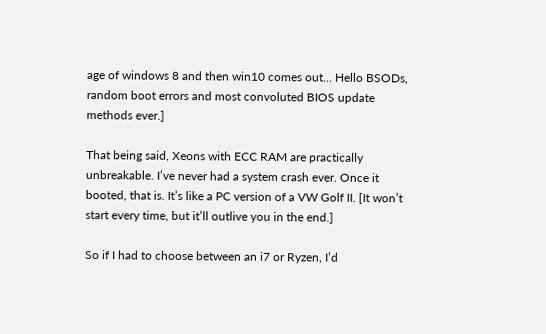age of windows 8 and then win10 comes out… Hello BSODs, random boot errors and most convoluted BIOS update methods ever.]

That being said, Xeons with ECC RAM are practically unbreakable. I’ve never had a system crash ever. Once it booted, that is. It’s like a PC version of a VW Golf II. [It won’t start every time, but it’ll outlive you in the end.]

So if I had to choose between an i7 or Ryzen, I’d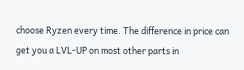choose Ryzen every time. The difference in price can get you a LVL-UP on most other parts in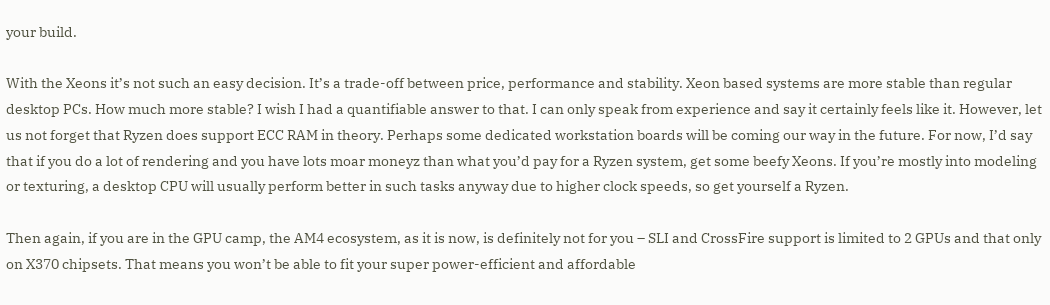your build.

With the Xeons it’s not such an easy decision. It’s a trade-off between price, performance and stability. Xeon based systems are more stable than regular desktop PCs. How much more stable? I wish I had a quantifiable answer to that. I can only speak from experience and say it certainly feels like it. However, let us not forget that Ryzen does support ECC RAM in theory. Perhaps some dedicated workstation boards will be coming our way in the future. For now, I’d say that if you do a lot of rendering and you have lots moar moneyz than what you’d pay for a Ryzen system, get some beefy Xeons. If you’re mostly into modeling or texturing, a desktop CPU will usually perform better in such tasks anyway due to higher clock speeds, so get yourself a Ryzen.

Then again, if you are in the GPU camp, the AM4 ecosystem, as it is now, is definitely not for you – SLI and CrossFire support is limited to 2 GPUs and that only on X370 chipsets. That means you won’t be able to fit your super power-efficient and affordable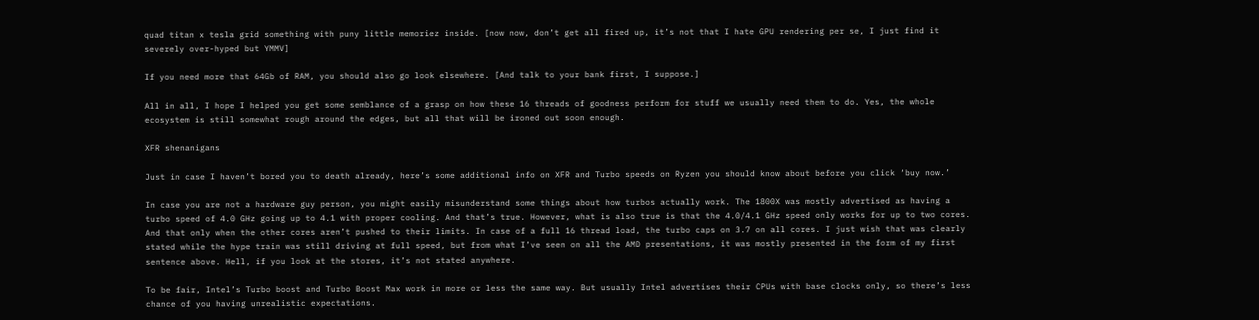quad titan x tesla grid something with puny little memoriez inside. [now now, don’t get all fired up, it’s not that I hate GPU rendering per se, I just find it severely over-hyped but YMMV]

If you need more that 64Gb of RAM, you should also go look elsewhere. [And talk to your bank first, I suppose.]

All in all, I hope I helped you get some semblance of a grasp on how these 16 threads of goodness perform for stuff we usually need them to do. Yes, the whole ecosystem is still somewhat rough around the edges, but all that will be ironed out soon enough.

XFR shenanigans

Just in case I haven’t bored you to death already, here’s some additional info on XFR and Turbo speeds on Ryzen you should know about before you click ‘buy now.’

In case you are not a hardware guy person, you might easily misunderstand some things about how turbos actually work. The 1800X was mostly advertised as having a turbo speed of 4.0 GHz going up to 4.1 with proper cooling. And that’s true. However, what is also true is that the 4.0/4.1 GHz speed only works for up to two cores. And that only when the other cores aren’t pushed to their limits. In case of a full 16 thread load, the turbo caps on 3.7 on all cores. I just wish that was clearly stated while the hype train was still driving at full speed, but from what I’ve seen on all the AMD presentations, it was mostly presented in the form of my first sentence above. Hell, if you look at the stores, it’s not stated anywhere.

To be fair, Intel’s Turbo boost and Turbo Boost Max work in more or less the same way. But usually Intel advertises their CPUs with base clocks only, so there’s less chance of you having unrealistic expectations.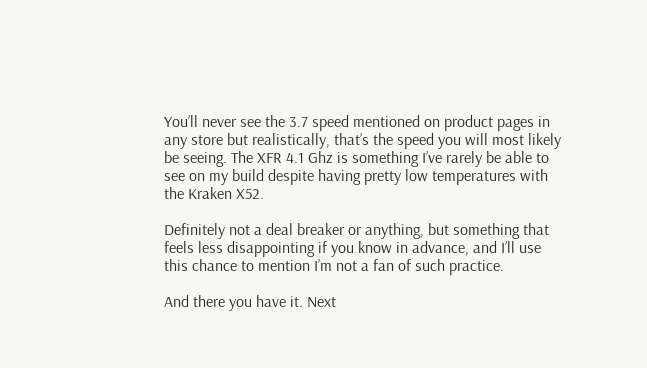You’ll never see the 3.7 speed mentioned on product pages in any store but realistically, that’s the speed you will most likely be seeing. The XFR 4.1 Ghz is something I’ve rarely be able to see on my build despite having pretty low temperatures with the Kraken X52.

Definitely not a deal breaker or anything, but something that feels less disappointing if you know in advance, and I’ll use this chance to mention I’m not a fan of such practice.

And there you have it. Next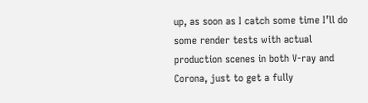up, as soon as I catch some time I’ll do some render tests with actual production scenes in both V-ray and Corona, just to get a fully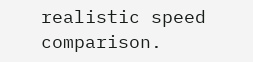realistic speed comparison.